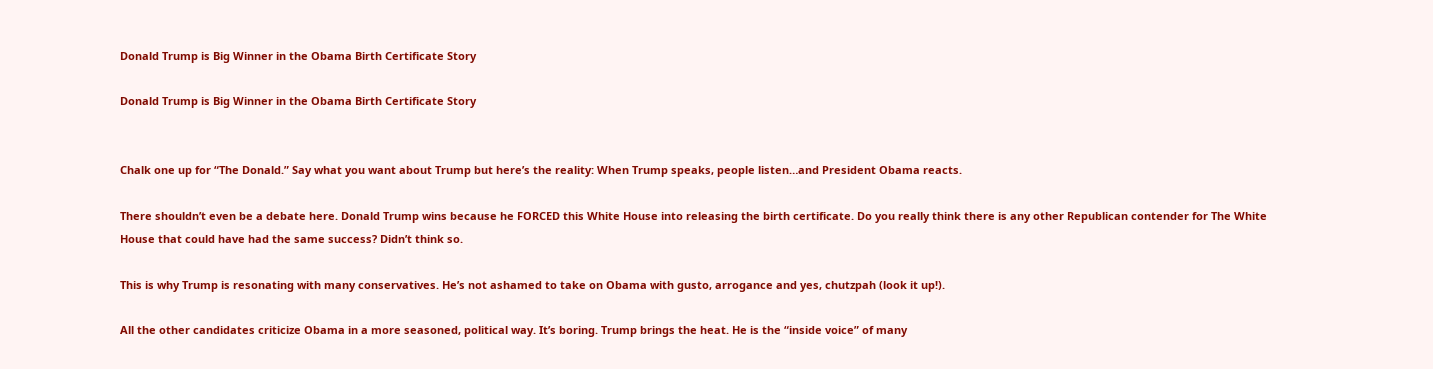Donald Trump is Big Winner in the Obama Birth Certificate Story

Donald Trump is Big Winner in the Obama Birth Certificate Story


Chalk one up for “The Donald.” Say what you want about Trump but here’s the reality: When Trump speaks, people listen…and President Obama reacts.

There shouldn’t even be a debate here. Donald Trump wins because he FORCED this White House into releasing the birth certificate. Do you really think there is any other Republican contender for The White House that could have had the same success? Didn’t think so.

This is why Trump is resonating with many conservatives. He’s not ashamed to take on Obama with gusto, arrogance and yes, chutzpah (look it up!).

All the other candidates criticize Obama in a more seasoned, political way. It’s boring. Trump brings the heat. He is the “inside voice” of many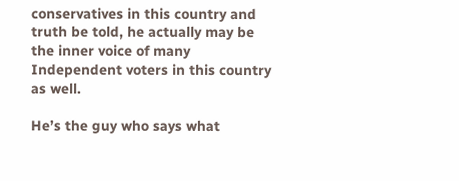conservatives in this country and truth be told, he actually may be the inner voice of many Independent voters in this country as well.

He’s the guy who says what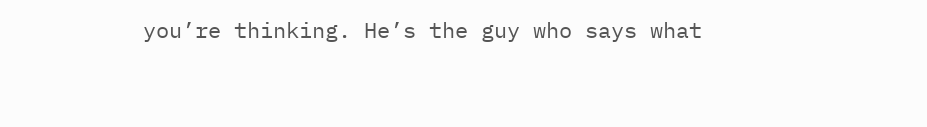you’re thinking. He’s the guy who says what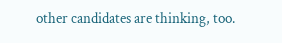other candidates are thinking, too.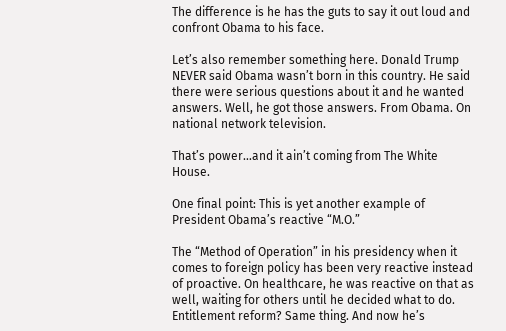The difference is he has the guts to say it out loud and confront Obama to his face.

Let’s also remember something here. Donald Trump NEVER said Obama wasn’t born in this country. He said there were serious questions about it and he wanted answers. Well, he got those answers. From Obama. On national network television.

That’s power…and it ain’t coming from The White House.

One final point: This is yet another example of President Obama’s reactive “M.O.”

The “Method of Operation” in his presidency when it comes to foreign policy has been very reactive instead of proactive. On healthcare, he was reactive on that as well, waiting for others until he decided what to do. Entitlement reform? Same thing. And now he’s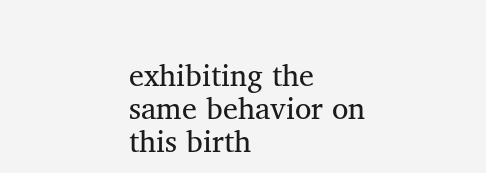exhibiting the same behavior on this birth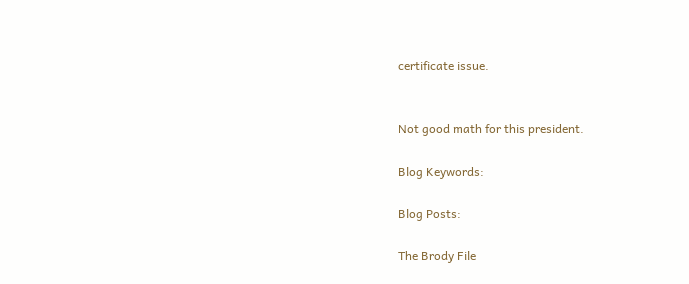certificate issue.


Not good math for this president.

Blog Keywords:

Blog Posts:

The Brody File